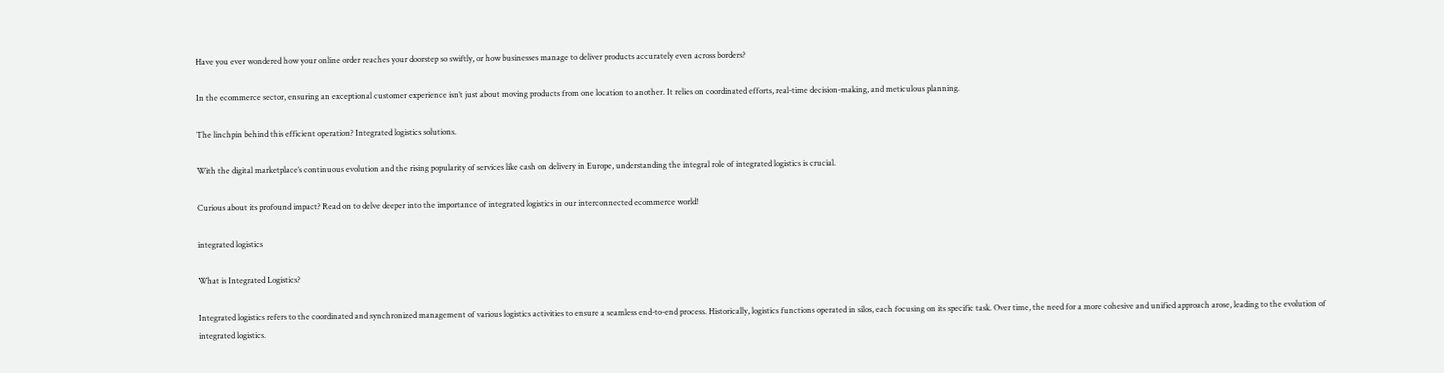Have you ever wondered how your online order reaches your doorstep so swiftly, or how businesses manage to deliver products accurately even across borders?

In the ecommerce sector, ensuring an exceptional customer experience isn’t just about moving products from one location to another. It relies on coordinated efforts, real-time decision-making, and meticulous planning.

The linchpin behind this efficient operation? Integrated logistics solutions.

With the digital marketplace’s continuous evolution and the rising popularity of services like cash on delivery in Europe, understanding the integral role of integrated logistics is crucial.

Curious about its profound impact? Read on to delve deeper into the importance of integrated logistics in our interconnected ecommerce world!

integrated logistics

What is Integrated Logistics?

Integrated logistics refers to the coordinated and synchronized management of various logistics activities to ensure a seamless end-to-end process. Historically, logistics functions operated in silos, each focusing on its specific task. Over time, the need for a more cohesive and unified approach arose, leading to the evolution of integrated logistics.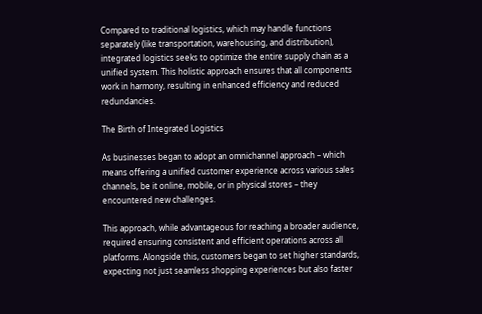Compared to traditional logistics, which may handle functions separately (like transportation, warehousing, and distribution), integrated logistics seeks to optimize the entire supply chain as a unified system. This holistic approach ensures that all components work in harmony, resulting in enhanced efficiency and reduced redundancies.

The Birth of Integrated Logistics

As businesses began to adopt an omnichannel approach – which means offering a unified customer experience across various sales channels, be it online, mobile, or in physical stores – they encountered new challenges.

This approach, while advantageous for reaching a broader audience, required ensuring consistent and efficient operations across all platforms. Alongside this, customers began to set higher standards, expecting not just seamless shopping experiences but also faster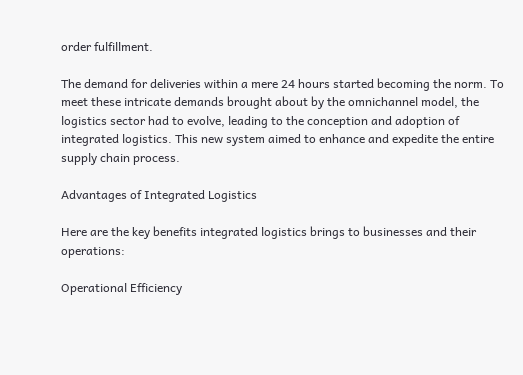order fulfillment.

The demand for deliveries within a mere 24 hours started becoming the norm. To meet these intricate demands brought about by the omnichannel model, the logistics sector had to evolve, leading to the conception and adoption of integrated logistics. This new system aimed to enhance and expedite the entire supply chain process.

Advantages of Integrated Logistics

Here are the key benefits integrated logistics brings to businesses and their operations:

Operational Efficiency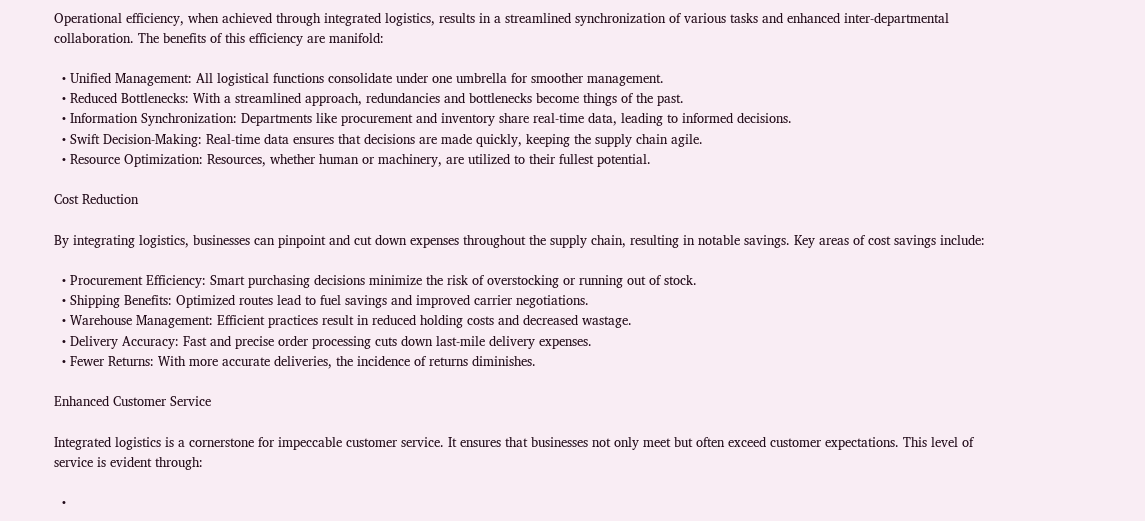Operational efficiency, when achieved through integrated logistics, results in a streamlined synchronization of various tasks and enhanced inter-departmental collaboration. The benefits of this efficiency are manifold:

  • Unified Management: All logistical functions consolidate under one umbrella for smoother management.
  • Reduced Bottlenecks: With a streamlined approach, redundancies and bottlenecks become things of the past.
  • Information Synchronization: Departments like procurement and inventory share real-time data, leading to informed decisions.
  • Swift Decision-Making: Real-time data ensures that decisions are made quickly, keeping the supply chain agile.
  • Resource Optimization: Resources, whether human or machinery, are utilized to their fullest potential.

Cost Reduction

By integrating logistics, businesses can pinpoint and cut down expenses throughout the supply chain, resulting in notable savings. Key areas of cost savings include:

  • Procurement Efficiency: Smart purchasing decisions minimize the risk of overstocking or running out of stock.
  • Shipping Benefits: Optimized routes lead to fuel savings and improved carrier negotiations.
  • Warehouse Management: Efficient practices result in reduced holding costs and decreased wastage.
  • Delivery Accuracy: Fast and precise order processing cuts down last-mile delivery expenses.
  • Fewer Returns: With more accurate deliveries, the incidence of returns diminishes.

Enhanced Customer Service

Integrated logistics is a cornerstone for impeccable customer service. It ensures that businesses not only meet but often exceed customer expectations. This level of service is evident through:

  •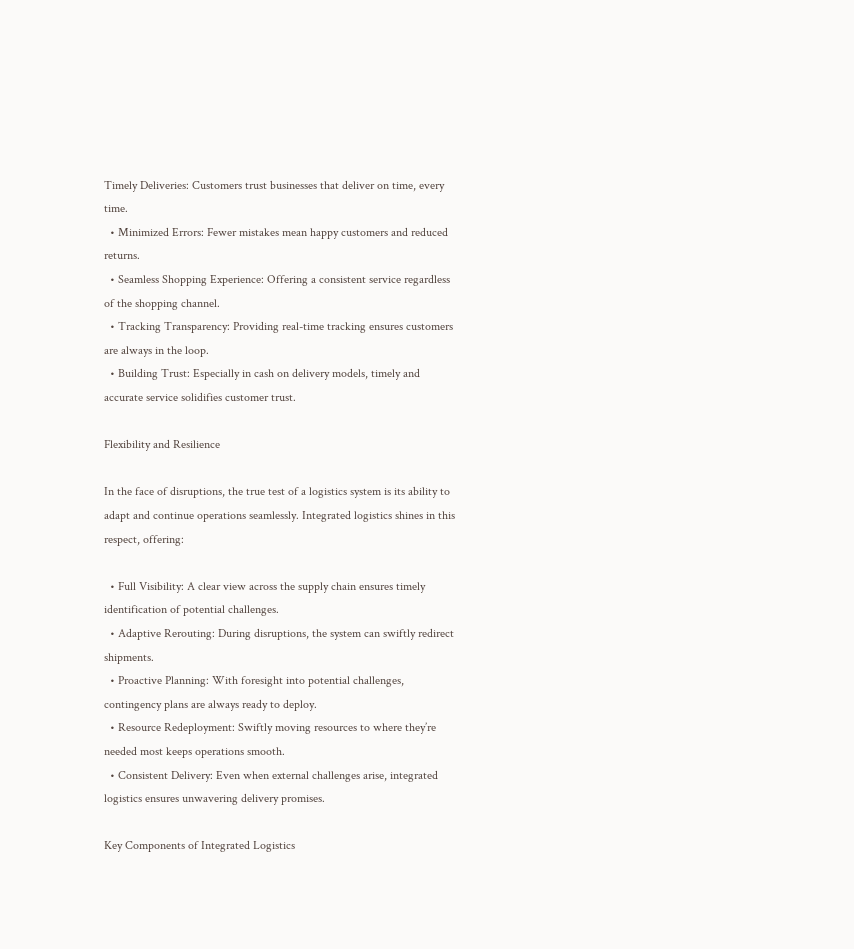Timely Deliveries: Customers trust businesses that deliver on time, every time.
  • Minimized Errors: Fewer mistakes mean happy customers and reduced returns.
  • Seamless Shopping Experience: Offering a consistent service regardless of the shopping channel.
  • Tracking Transparency: Providing real-time tracking ensures customers are always in the loop.
  • Building Trust: Especially in cash on delivery models, timely and accurate service solidifies customer trust.

Flexibility and Resilience

In the face of disruptions, the true test of a logistics system is its ability to adapt and continue operations seamlessly. Integrated logistics shines in this respect, offering:

  • Full Visibility: A clear view across the supply chain ensures timely identification of potential challenges.
  • Adaptive Rerouting: During disruptions, the system can swiftly redirect shipments.
  • Proactive Planning: With foresight into potential challenges, contingency plans are always ready to deploy.
  • Resource Redeployment: Swiftly moving resources to where they’re needed most keeps operations smooth.
  • Consistent Delivery: Even when external challenges arise, integrated logistics ensures unwavering delivery promises.

Key Components of Integrated Logistics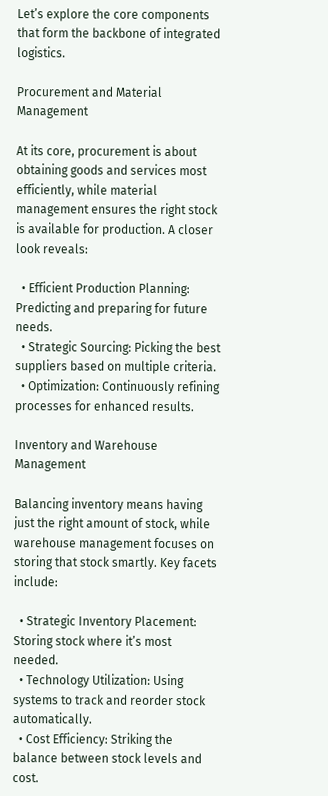Let’s explore the core components that form the backbone of integrated logistics.

Procurement and Material Management

At its core, procurement is about obtaining goods and services most efficiently, while material management ensures the right stock is available for production. A closer look reveals:

  • Efficient Production Planning: Predicting and preparing for future needs.
  • Strategic Sourcing: Picking the best suppliers based on multiple criteria.
  • Optimization: Continuously refining processes for enhanced results.

Inventory and Warehouse Management

Balancing inventory means having just the right amount of stock, while warehouse management focuses on storing that stock smartly. Key facets include:

  • Strategic Inventory Placement: Storing stock where it’s most needed.
  • Technology Utilization: Using systems to track and reorder stock automatically.
  • Cost Efficiency: Striking the balance between stock levels and cost.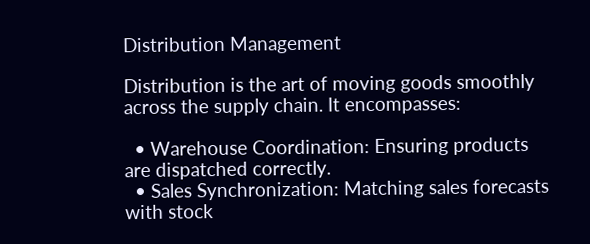Distribution Management

Distribution is the art of moving goods smoothly across the supply chain. It encompasses:

  • Warehouse Coordination: Ensuring products are dispatched correctly.
  • Sales Synchronization: Matching sales forecasts with stock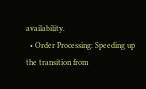availability.
  • Order Processing: Speeding up the transition from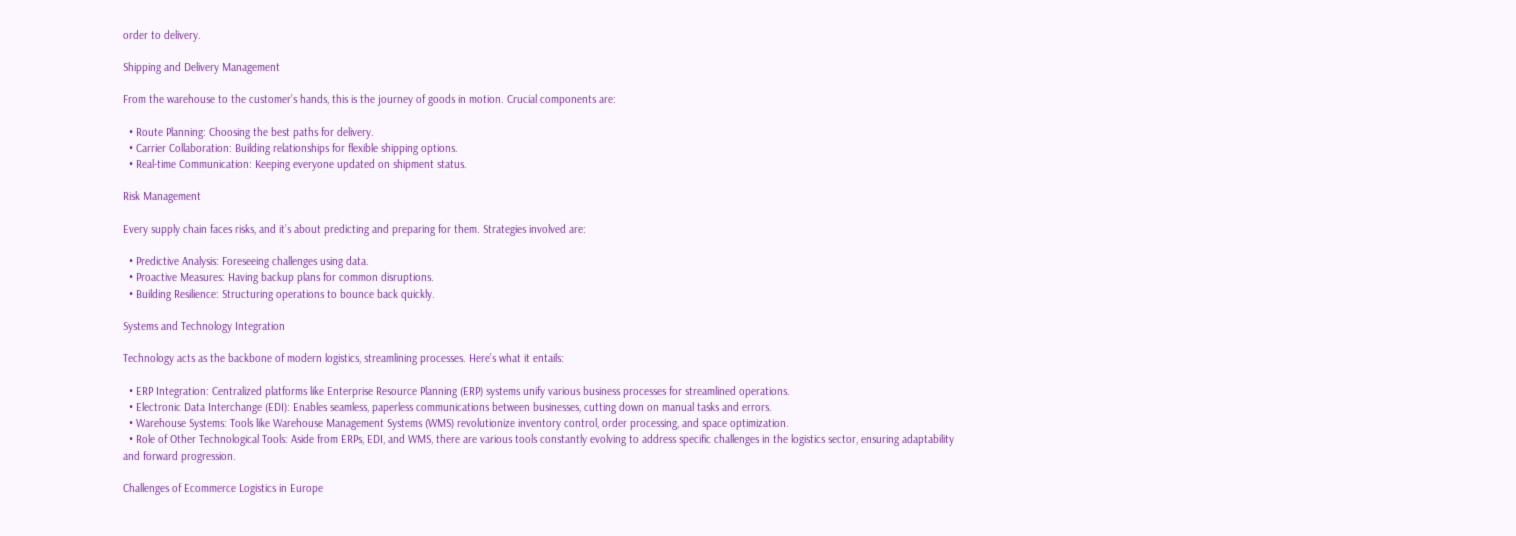order to delivery.

Shipping and Delivery Management

From the warehouse to the customer’s hands, this is the journey of goods in motion. Crucial components are:

  • Route Planning: Choosing the best paths for delivery.
  • Carrier Collaboration: Building relationships for flexible shipping options.
  • Real-time Communication: Keeping everyone updated on shipment status.

Risk Management

Every supply chain faces risks, and it’s about predicting and preparing for them. Strategies involved are:

  • Predictive Analysis: Foreseeing challenges using data.
  • Proactive Measures: Having backup plans for common disruptions.
  • Building Resilience: Structuring operations to bounce back quickly.

Systems and Technology Integration

Technology acts as the backbone of modern logistics, streamlining processes. Here’s what it entails:

  • ERP Integration: Centralized platforms like Enterprise Resource Planning (ERP) systems unify various business processes for streamlined operations.
  • Electronic Data Interchange (EDI): Enables seamless, paperless communications between businesses, cutting down on manual tasks and errors.
  • Warehouse Systems: Tools like Warehouse Management Systems (WMS) revolutionize inventory control, order processing, and space optimization.
  • Role of Other Technological Tools: Aside from ERPs, EDI, and WMS, there are various tools constantly evolving to address specific challenges in the logistics sector, ensuring adaptability and forward progression.

Challenges of Ecommerce Logistics in Europe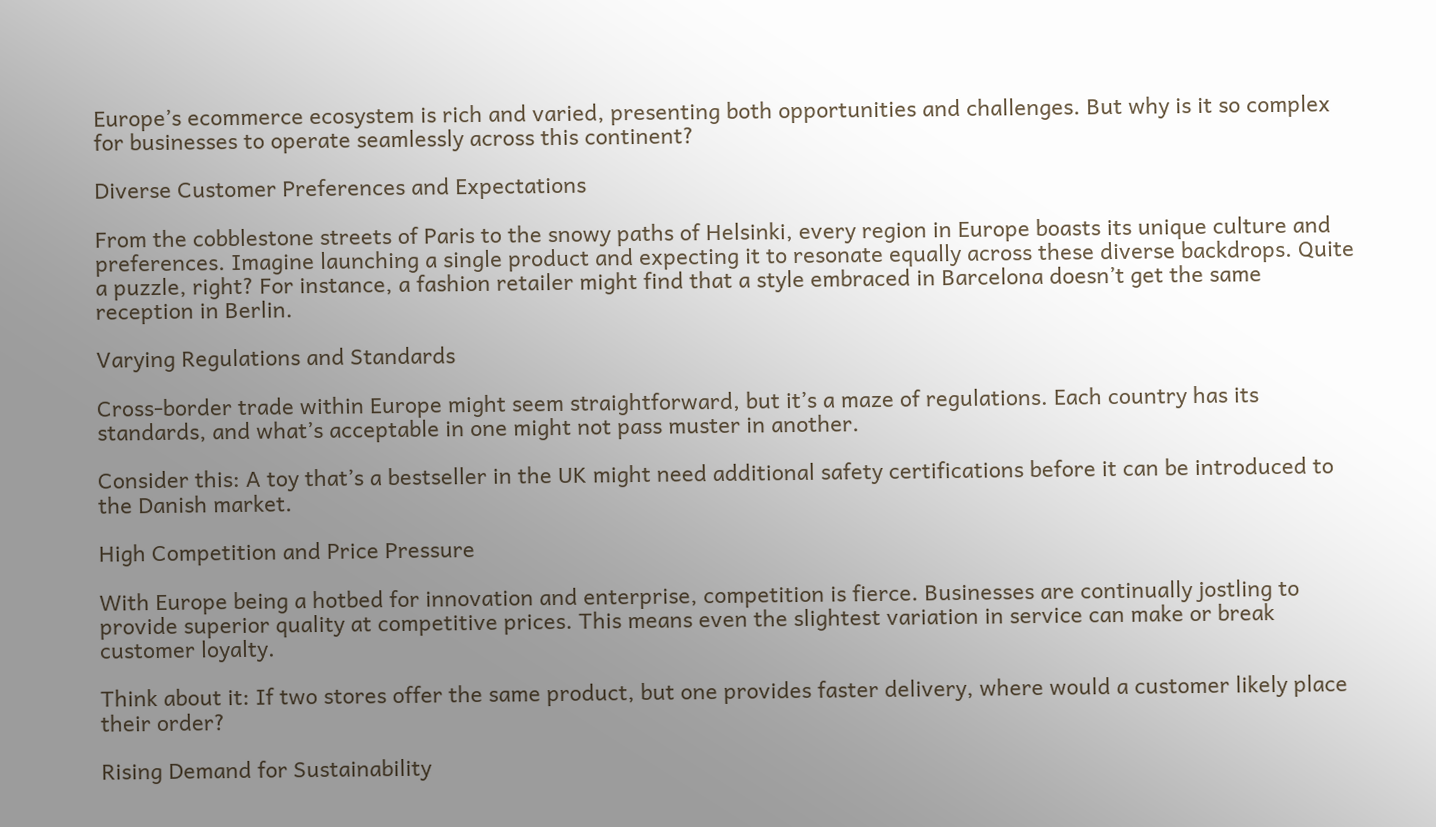Europe’s ecommerce ecosystem is rich and varied, presenting both opportunities and challenges. But why is it so complex for businesses to operate seamlessly across this continent?

Diverse Customer Preferences and Expectations

From the cobblestone streets of Paris to the snowy paths of Helsinki, every region in Europe boasts its unique culture and preferences. Imagine launching a single product and expecting it to resonate equally across these diverse backdrops. Quite a puzzle, right? For instance, a fashion retailer might find that a style embraced in Barcelona doesn’t get the same reception in Berlin.

Varying Regulations and Standards

Cross-border trade within Europe might seem straightforward, but it’s a maze of regulations. Each country has its standards, and what’s acceptable in one might not pass muster in another.

Consider this: A toy that’s a bestseller in the UK might need additional safety certifications before it can be introduced to the Danish market.

High Competition and Price Pressure

With Europe being a hotbed for innovation and enterprise, competition is fierce. Businesses are continually jostling to provide superior quality at competitive prices. This means even the slightest variation in service can make or break customer loyalty.

Think about it: If two stores offer the same product, but one provides faster delivery, where would a customer likely place their order?

Rising Demand for Sustainability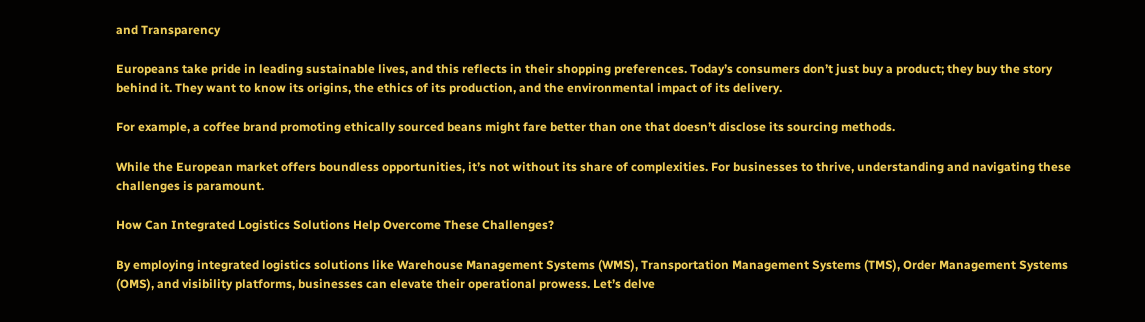and Transparency

Europeans take pride in leading sustainable lives, and this reflects in their shopping preferences. Today’s consumers don’t just buy a product; they buy the story behind it. They want to know its origins, the ethics of its production, and the environmental impact of its delivery.

For example, a coffee brand promoting ethically sourced beans might fare better than one that doesn’t disclose its sourcing methods.

While the European market offers boundless opportunities, it’s not without its share of complexities. For businesses to thrive, understanding and navigating these challenges is paramount.

How Can Integrated Logistics Solutions Help Overcome These Challenges?

By employing integrated logistics solutions like Warehouse Management Systems (WMS), Transportation Management Systems (TMS), Order Management Systems (OMS), and visibility platforms, businesses can elevate their operational prowess. Let’s delve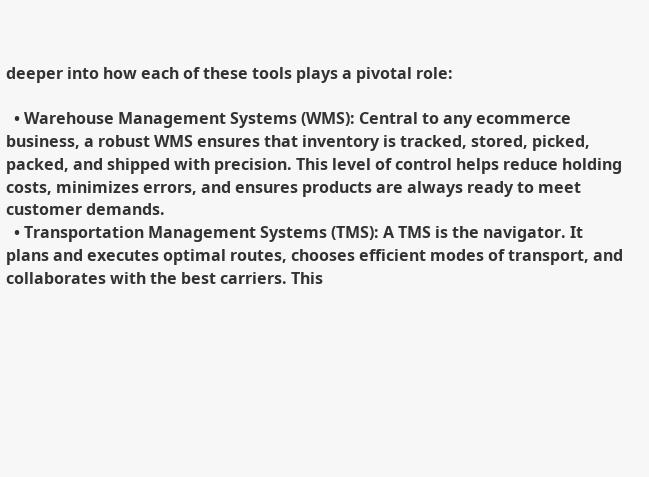deeper into how each of these tools plays a pivotal role:

  • Warehouse Management Systems (WMS): Central to any ecommerce business, a robust WMS ensures that inventory is tracked, stored, picked, packed, and shipped with precision. This level of control helps reduce holding costs, minimizes errors, and ensures products are always ready to meet customer demands.
  • Transportation Management Systems (TMS): A TMS is the navigator. It plans and executes optimal routes, chooses efficient modes of transport, and collaborates with the best carriers. This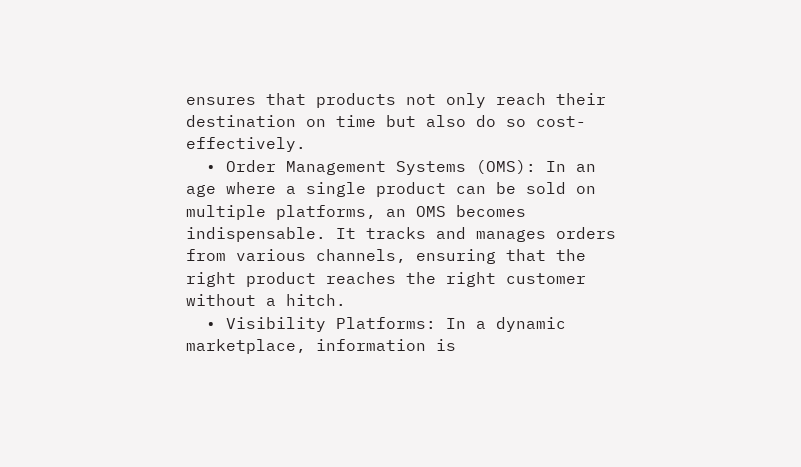ensures that products not only reach their destination on time but also do so cost-effectively.
  • Order Management Systems (OMS): In an age where a single product can be sold on multiple platforms, an OMS becomes indispensable. It tracks and manages orders from various channels, ensuring that the right product reaches the right customer without a hitch.
  • Visibility Platforms: In a dynamic marketplace, information is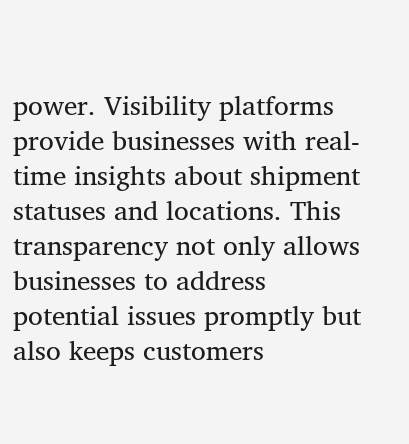power. Visibility platforms provide businesses with real-time insights about shipment statuses and locations. This transparency not only allows businesses to address potential issues promptly but also keeps customers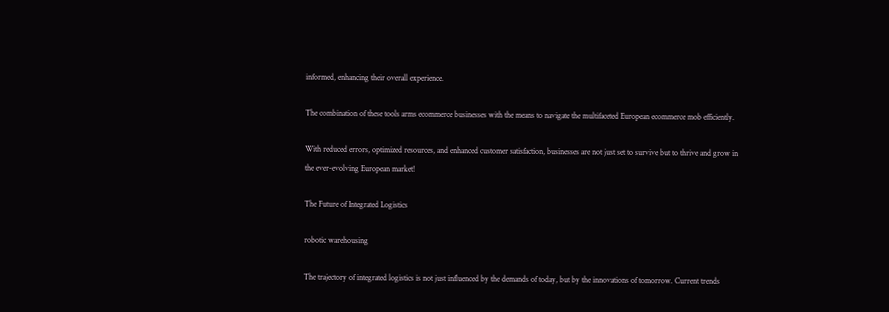informed, enhancing their overall experience.

The combination of these tools arms ecommerce businesses with the means to navigate the multifaceted European ecommerce mob efficiently.

With reduced errors, optimized resources, and enhanced customer satisfaction, businesses are not just set to survive but to thrive and grow in the ever-evolving European market!

The Future of Integrated Logistics

robotic warehousing

The trajectory of integrated logistics is not just influenced by the demands of today, but by the innovations of tomorrow. Current trends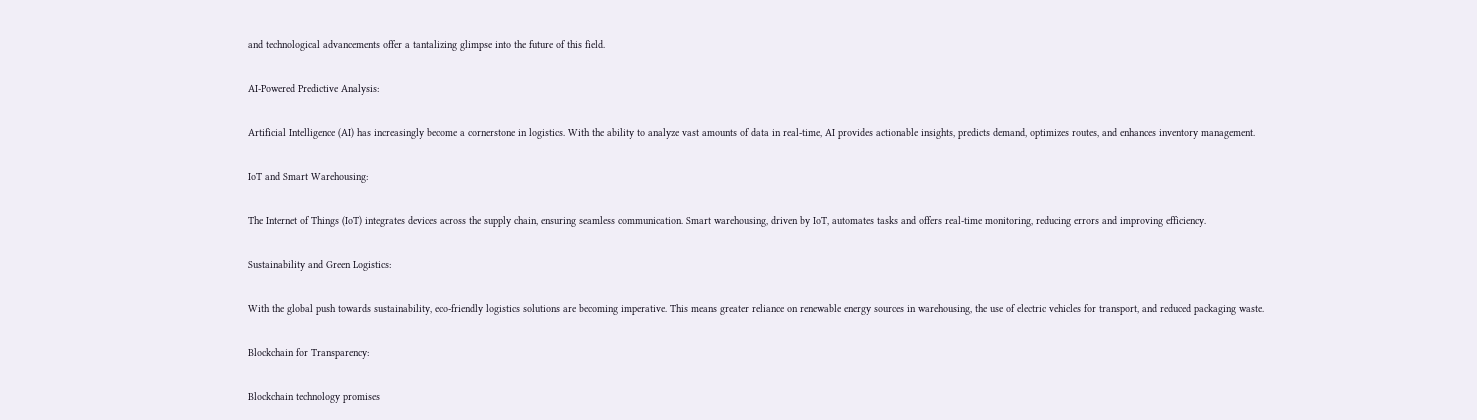and technological advancements offer a tantalizing glimpse into the future of this field.

AI-Powered Predictive Analysis:

Artificial Intelligence (AI) has increasingly become a cornerstone in logistics. With the ability to analyze vast amounts of data in real-time, AI provides actionable insights, predicts demand, optimizes routes, and enhances inventory management.

IoT and Smart Warehousing:

The Internet of Things (IoT) integrates devices across the supply chain, ensuring seamless communication. Smart warehousing, driven by IoT, automates tasks and offers real-time monitoring, reducing errors and improving efficiency.

Sustainability and Green Logistics:

With the global push towards sustainability, eco-friendly logistics solutions are becoming imperative. This means greater reliance on renewable energy sources in warehousing, the use of electric vehicles for transport, and reduced packaging waste.

Blockchain for Transparency:

Blockchain technology promises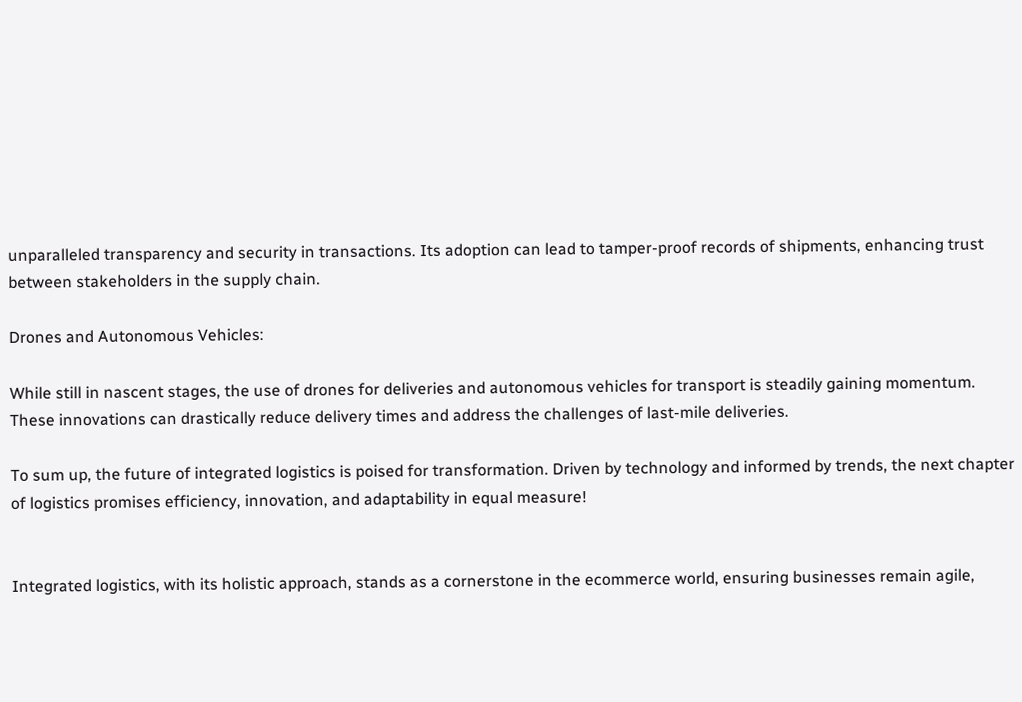unparalleled transparency and security in transactions. Its adoption can lead to tamper-proof records of shipments, enhancing trust between stakeholders in the supply chain.

Drones and Autonomous Vehicles:

While still in nascent stages, the use of drones for deliveries and autonomous vehicles for transport is steadily gaining momentum. These innovations can drastically reduce delivery times and address the challenges of last-mile deliveries.

To sum up, the future of integrated logistics is poised for transformation. Driven by technology and informed by trends, the next chapter of logistics promises efficiency, innovation, and adaptability in equal measure!


Integrated logistics, with its holistic approach, stands as a cornerstone in the ecommerce world, ensuring businesses remain agile,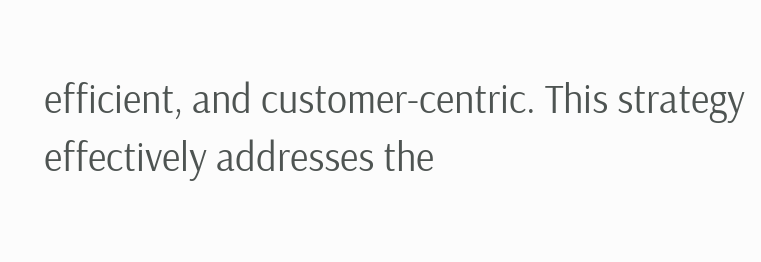efficient, and customer-centric. This strategy effectively addresses the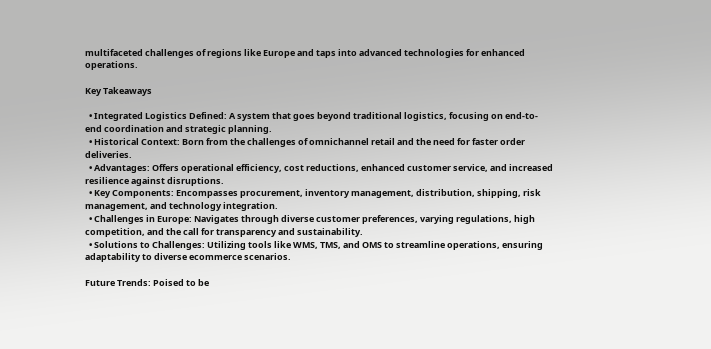multifaceted challenges of regions like Europe and taps into advanced technologies for enhanced operations.

Key Takeaways

  • Integrated Logistics Defined: A system that goes beyond traditional logistics, focusing on end-to-end coordination and strategic planning.
  • Historical Context: Born from the challenges of omnichannel retail and the need for faster order deliveries.
  • Advantages: Offers operational efficiency, cost reductions, enhanced customer service, and increased resilience against disruptions.
  • Key Components: Encompasses procurement, inventory management, distribution, shipping, risk management, and technology integration.
  • Challenges in Europe: Navigates through diverse customer preferences, varying regulations, high competition, and the call for transparency and sustainability.
  • Solutions to Challenges: Utilizing tools like WMS, TMS, and OMS to streamline operations, ensuring adaptability to diverse ecommerce scenarios.

Future Trends: Poised to be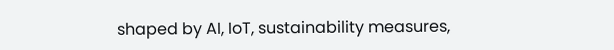shaped by AI, IoT, sustainability measures,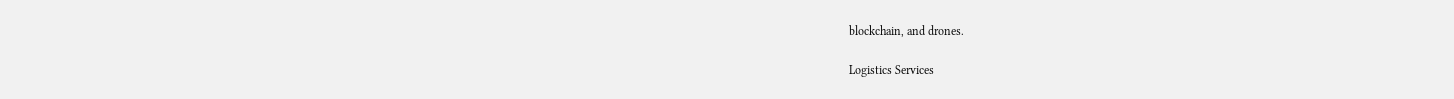blockchain, and drones.

Logistics Services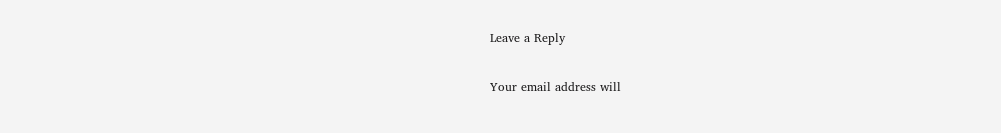Leave a Reply

Your email address will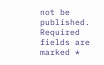not be published. Required fields are marked *